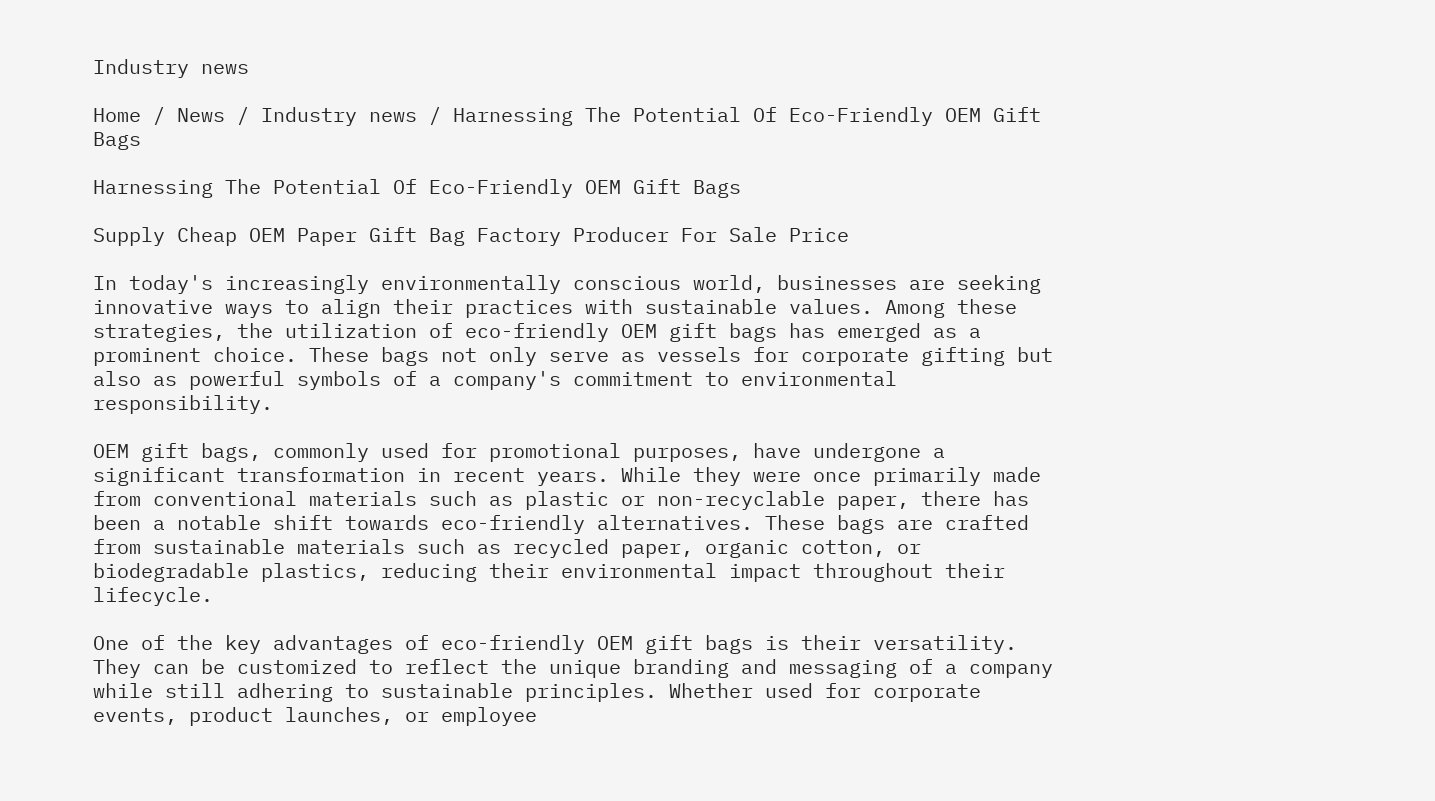Industry news

Home / News / Industry news / Harnessing The Potential Of Eco-Friendly OEM Gift Bags

Harnessing The Potential Of Eco-Friendly OEM Gift Bags

Supply Cheap OEM Paper Gift Bag Factory Producer For Sale Price

In today's increasingly environmentally conscious world, businesses are seeking innovative ways to align their practices with sustainable values. Among these strategies, the utilization of eco-friendly OEM gift bags has emerged as a prominent choice. These bags not only serve as vessels for corporate gifting but also as powerful symbols of a company's commitment to environmental responsibility.

OEM gift bags, commonly used for promotional purposes, have undergone a significant transformation in recent years. While they were once primarily made from conventional materials such as plastic or non-recyclable paper, there has been a notable shift towards eco-friendly alternatives. These bags are crafted from sustainable materials such as recycled paper, organic cotton, or biodegradable plastics, reducing their environmental impact throughout their lifecycle.

One of the key advantages of eco-friendly OEM gift bags is their versatility. They can be customized to reflect the unique branding and messaging of a company while still adhering to sustainable principles. Whether used for corporate events, product launches, or employee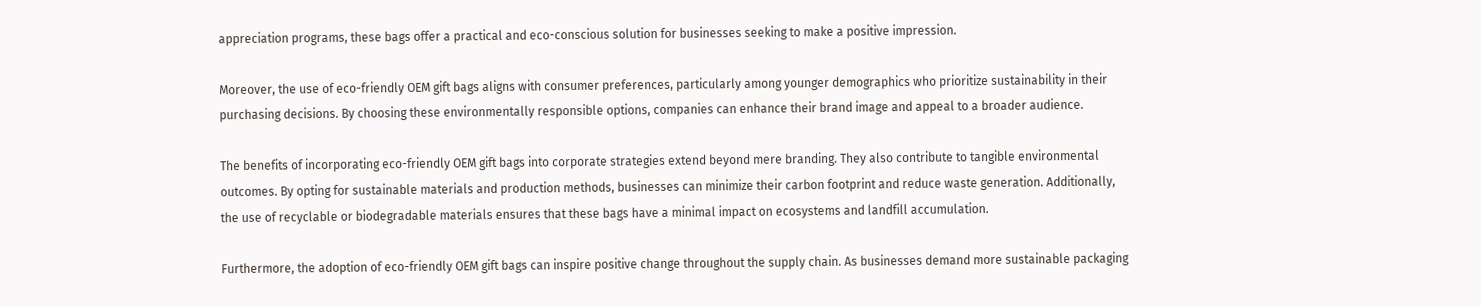appreciation programs, these bags offer a practical and eco-conscious solution for businesses seeking to make a positive impression.

Moreover, the use of eco-friendly OEM gift bags aligns with consumer preferences, particularly among younger demographics who prioritize sustainability in their purchasing decisions. By choosing these environmentally responsible options, companies can enhance their brand image and appeal to a broader audience.

The benefits of incorporating eco-friendly OEM gift bags into corporate strategies extend beyond mere branding. They also contribute to tangible environmental outcomes. By opting for sustainable materials and production methods, businesses can minimize their carbon footprint and reduce waste generation. Additionally, the use of recyclable or biodegradable materials ensures that these bags have a minimal impact on ecosystems and landfill accumulation.

Furthermore, the adoption of eco-friendly OEM gift bags can inspire positive change throughout the supply chain. As businesses demand more sustainable packaging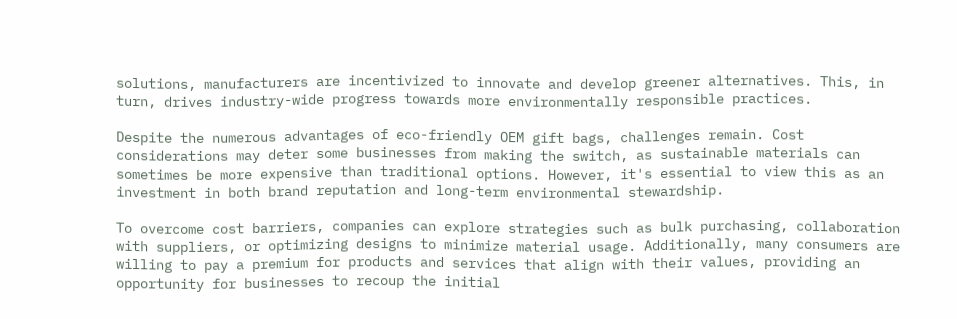solutions, manufacturers are incentivized to innovate and develop greener alternatives. This, in turn, drives industry-wide progress towards more environmentally responsible practices.

Despite the numerous advantages of eco-friendly OEM gift bags, challenges remain. Cost considerations may deter some businesses from making the switch, as sustainable materials can sometimes be more expensive than traditional options. However, it's essential to view this as an investment in both brand reputation and long-term environmental stewardship.

To overcome cost barriers, companies can explore strategies such as bulk purchasing, collaboration with suppliers, or optimizing designs to minimize material usage. Additionally, many consumers are willing to pay a premium for products and services that align with their values, providing an opportunity for businesses to recoup the initial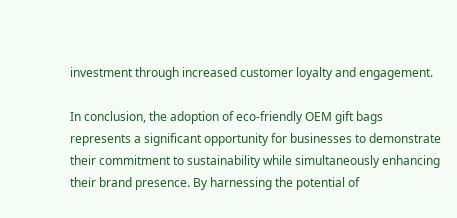investment through increased customer loyalty and engagement.

In conclusion, the adoption of eco-friendly OEM gift bags represents a significant opportunity for businesses to demonstrate their commitment to sustainability while simultaneously enhancing their brand presence. By harnessing the potential of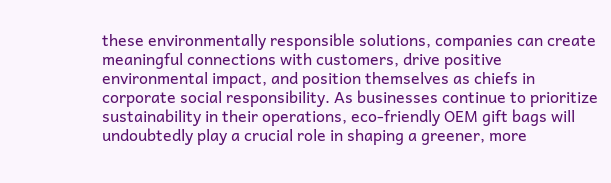these environmentally responsible solutions, companies can create meaningful connections with customers, drive positive environmental impact, and position themselves as chiefs in corporate social responsibility. As businesses continue to prioritize sustainability in their operations, eco-friendly OEM gift bags will undoubtedly play a crucial role in shaping a greener, more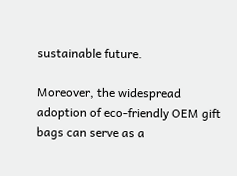sustainable future.

Moreover, the widespread adoption of eco-friendly OEM gift bags can serve as a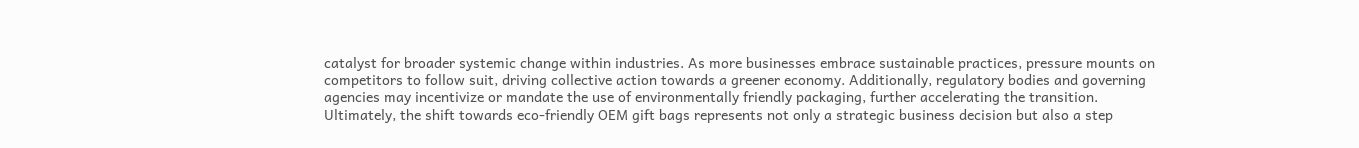catalyst for broader systemic change within industries. As more businesses embrace sustainable practices, pressure mounts on competitors to follow suit, driving collective action towards a greener economy. Additionally, regulatory bodies and governing agencies may incentivize or mandate the use of environmentally friendly packaging, further accelerating the transition. Ultimately, the shift towards eco-friendly OEM gift bags represents not only a strategic business decision but also a step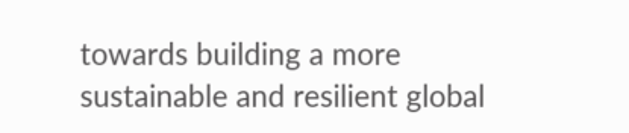towards building a more sustainable and resilient global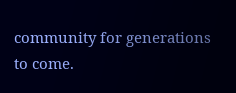community for generations to come.